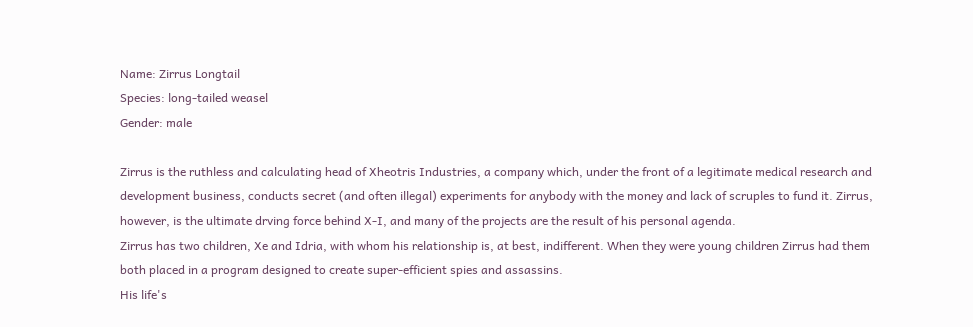Name: Zirrus Longtail
Species: long-tailed weasel
Gender: male

Zirrus is the ruthless and calculating head of Xheotris Industries, a company which, under the front of a legitimate medical research and development business, conducts secret (and often illegal) experiments for anybody with the money and lack of scruples to fund it. Zirrus, however, is the ultimate drving force behind X-I, and many of the projects are the result of his personal agenda.
Zirrus has two children, Xe and Idria, with whom his relationship is, at best, indifferent. When they were young children Zirrus had them both placed in a program designed to create super-efficient spies and assassins.
His life's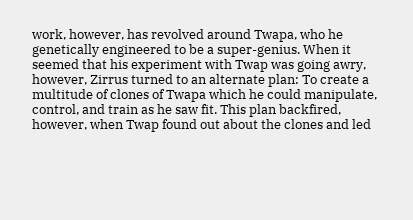work, however, has revolved around Twapa, who he genetically engineered to be a super-genius. When it seemed that his experiment with Twap was going awry, however, Zirrus turned to an alternate plan: To create a multitude of clones of Twapa which he could manipulate, control, and train as he saw fit. This plan backfired, however, when Twap found out about the clones and led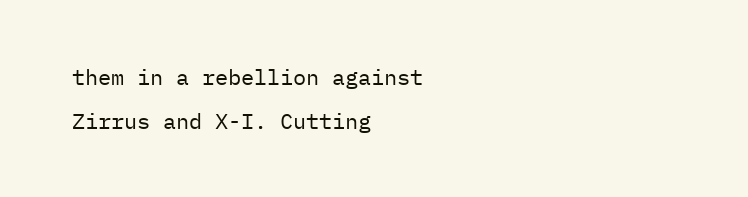them in a rebellion against Zirrus and X-I. Cutting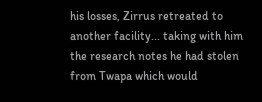his losses, Zirrus retreated to another facility... taking with him the research notes he had stolen from Twapa which would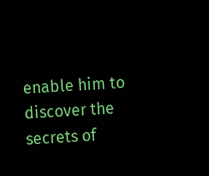enable him to discover the secrets of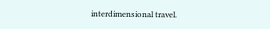interdimensional travel.